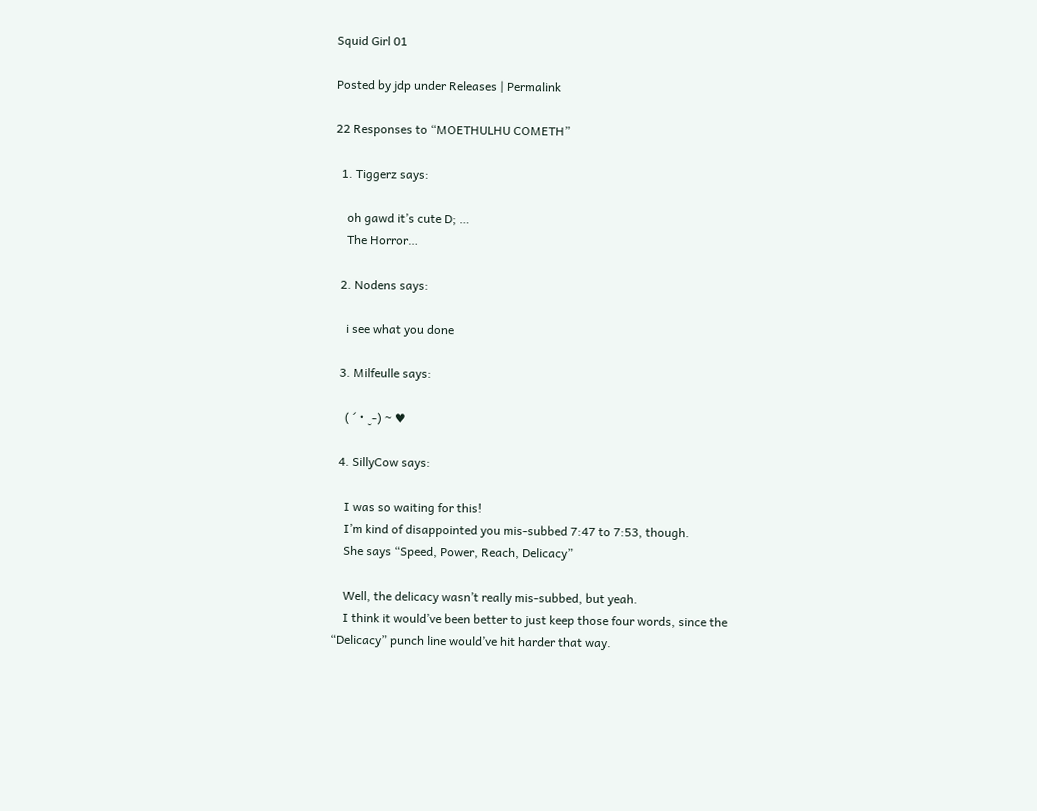Squid Girl 01

Posted by jdp under Releases | Permalink

22 Responses to “MOETHULHU COMETH”

  1. Tiggerz says:

    oh gawd it’s cute D; …
    The Horror…

  2. Nodens says:

    i see what you done

  3. Milfeulle says:

    ( ´・‿-) ~ ♥

  4. SillyCow says:

    I was so waiting for this!
    I’m kind of disappointed you mis-subbed 7:47 to 7:53, though.
    She says “Speed, Power, Reach, Delicacy”

    Well, the delicacy wasn’t really mis-subbed, but yeah.
    I think it would’ve been better to just keep those four words, since the “Delicacy” punch line would’ve hit harder that way.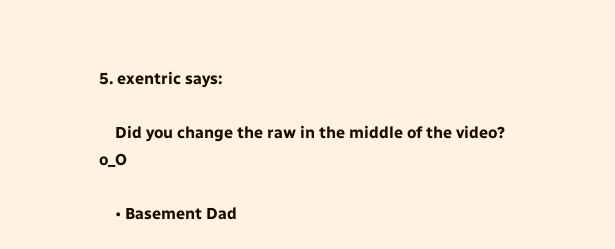5. exentric says:

    Did you change the raw in the middle of the video? o_O

    • Basement Dad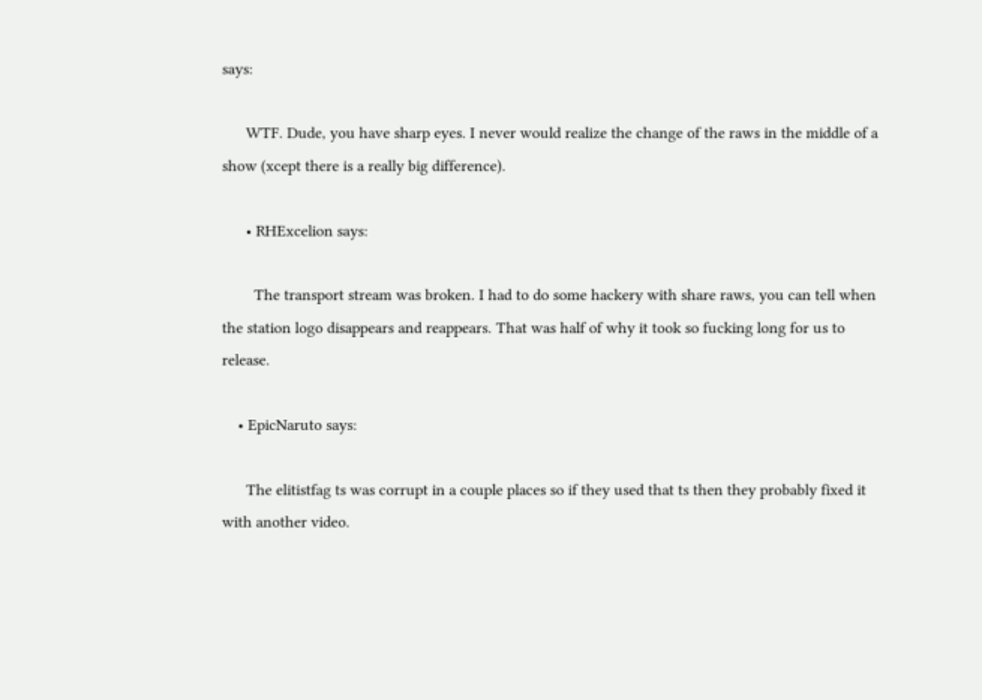says:

      WTF. Dude, you have sharp eyes. I never would realize the change of the raws in the middle of a show (xcept there is a really big difference).

      • RHExcelion says:

        The transport stream was broken. I had to do some hackery with share raws, you can tell when the station logo disappears and reappears. That was half of why it took so fucking long for us to release.

    • EpicNaruto says:

      The elitistfag ts was corrupt in a couple places so if they used that ts then they probably fixed it with another video.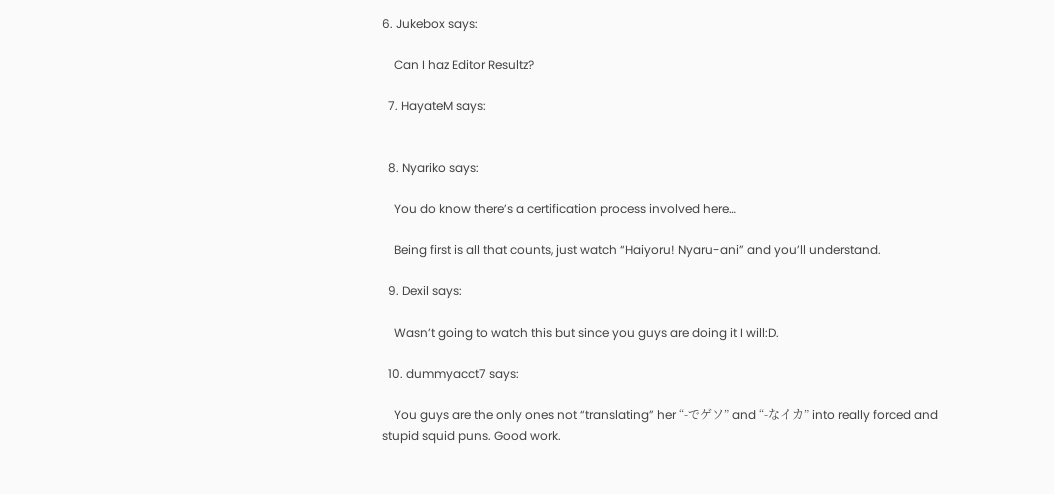6. Jukebox says:

    Can I haz Editor Resultz?

  7. HayateM says:


  8. Nyariko says:

    You do know there’s a certification process involved here…

    Being first is all that counts, just watch “Haiyoru! Nyaru-ani” and you’ll understand.

  9. Dexil says:

    Wasn’t going to watch this but since you guys are doing it I will:D.

  10. dummyacct7 says:

    You guys are the only ones not “translating” her “-でゲソ” and “-なイカ” into really forced and stupid squid puns. Good work.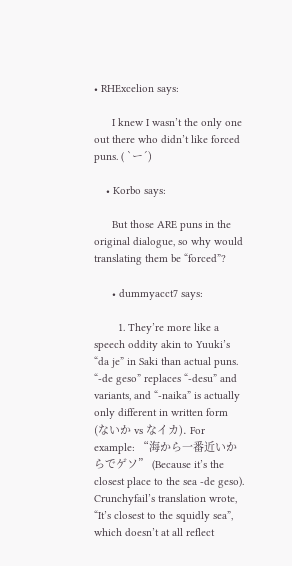• RHExcelion says:

      I knew I wasn’t the only one out there who didn’t like forced puns. ( `ー´)

    • Korbo says:

      But those ARE puns in the original dialogue, so why would translating them be “forced”?

      • dummyacct7 says:

        1. They’re more like a speech oddity akin to Yuuki’s “da je” in Saki than actual puns. “-de geso” replaces “-desu” and variants, and “-naika” is actually only different in written form (ないか vs なイカ). For example: “海から一番近いからでゲソ” (Because it’s the closest place to the sea -de geso). Crunchyfail’s translation wrote, “It’s closest to the squidly sea”, which doesn’t at all reflect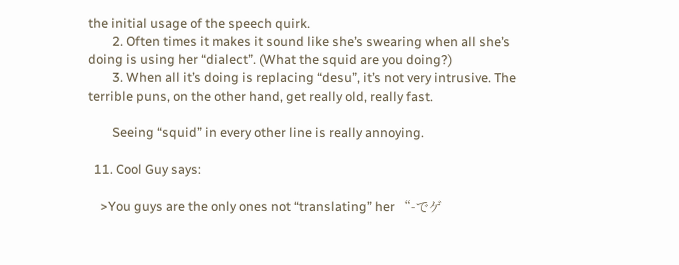the initial usage of the speech quirk.
        2. Often times it makes it sound like she’s swearing when all she’s doing is using her “dialect”. (What the squid are you doing?)
        3. When all it’s doing is replacing “desu”, it’s not very intrusive. The terrible puns, on the other hand, get really old, really fast.

        Seeing “squid” in every other line is really annoying.

  11. Cool Guy says:

    >You guys are the only ones not “translating” her “-でゲ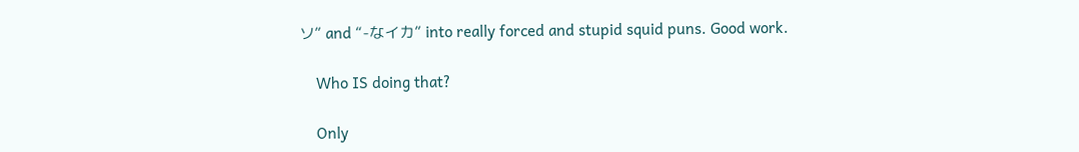ソ” and “-なイカ” into really forced and stupid squid puns. Good work.

    Who IS doing that?

    Only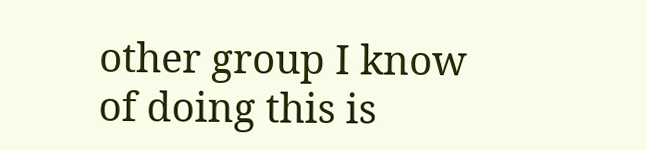other group I know of doing this is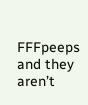FFFpeeps and they aren’t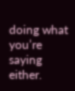doing what you’re saying either.